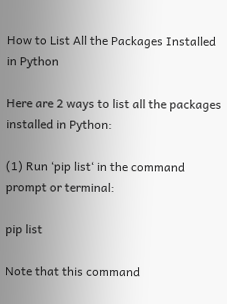How to List All the Packages Installed in Python

Here are 2 ways to list all the packages installed in Python:

(1) Run ‘pip list‘ in the command prompt or terminal:

pip list

Note that this command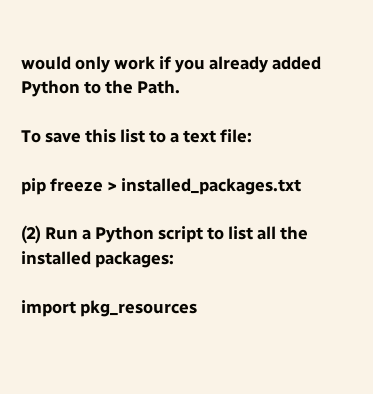would only work if you already added Python to the Path.

To save this list to a text file:

pip freeze > installed_packages.txt

(2) Run a Python script to list all the installed packages:

import pkg_resources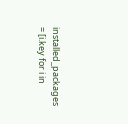installed_packages = [i.key for i in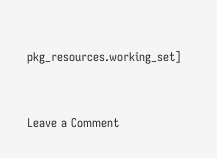pkg_resources.working_set]


Leave a Comment